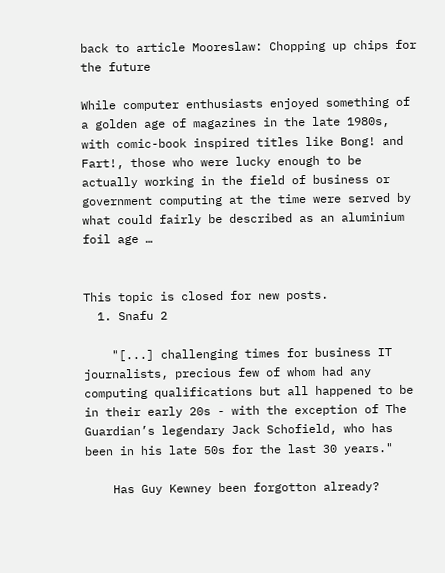back to article Mooreslaw: Chopping up chips for the future

While computer enthusiasts enjoyed something of a golden age of magazines in the late 1980s, with comic-book inspired titles like Bong! and Fart!, those who were lucky enough to be actually working in the field of business or government computing at the time were served by what could fairly be described as an aluminium foil age …


This topic is closed for new posts.
  1. Snafu 2

    "[...] challenging times for business IT journalists, precious few of whom had any computing qualifications but all happened to be in their early 20s - with the exception of The Guardian’s legendary Jack Schofield, who has been in his late 50s for the last 30 years."

    Has Guy Kewney been forgotton already?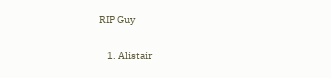RIP Guy

    1. Alistair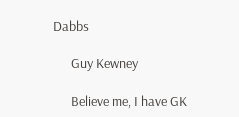Dabbs

      Guy Kewney

      Believe me, I have GK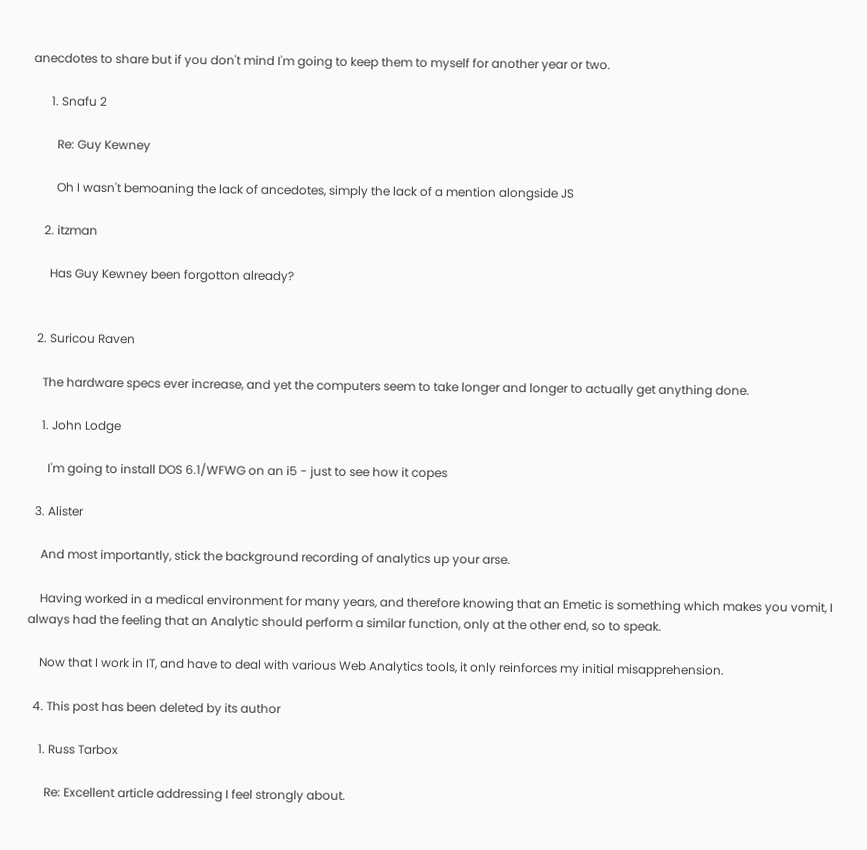anecdotes to share but if you don't mind I'm going to keep them to myself for another year or two.

      1. Snafu 2

        Re: Guy Kewney

        Oh I wasn't bemoaning the lack of ancedotes, simply the lack of a mention alongside JS

    2. itzman

      Has Guy Kewney been forgotton already?


  2. Suricou Raven

    The hardware specs ever increase, and yet the computers seem to take longer and longer to actually get anything done.

    1. John Lodge

      I'm going to install DOS 6.1/WFWG on an i5 - just to see how it copes

  3. Alister

    And most importantly, stick the background recording of analytics up your arse.

    Having worked in a medical environment for many years, and therefore knowing that an Emetic is something which makes you vomit, I always had the feeling that an Analytic should perform a similar function, only at the other end, so to speak.

    Now that I work in IT, and have to deal with various Web Analytics tools, it only reinforces my initial misapprehension.

  4. This post has been deleted by its author

    1. Russ Tarbox

      Re: Excellent article addressing I feel strongly about.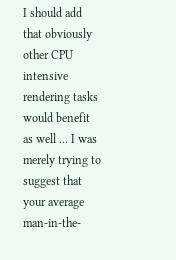I should add that obviously other CPU intensive rendering tasks would benefit as well ... I was merely trying to suggest that your average man-in-the-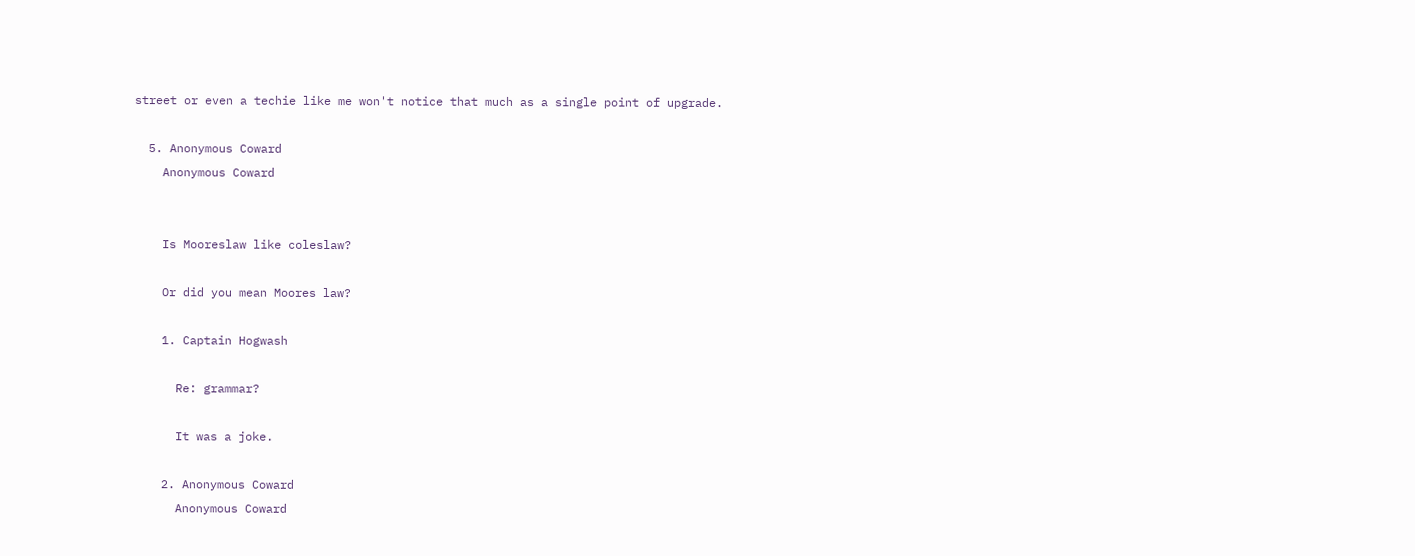street or even a techie like me won't notice that much as a single point of upgrade.

  5. Anonymous Coward
    Anonymous Coward


    Is Mooreslaw like coleslaw?

    Or did you mean Moores law?

    1. Captain Hogwash

      Re: grammar?

      It was a joke.

    2. Anonymous Coward
      Anonymous Coward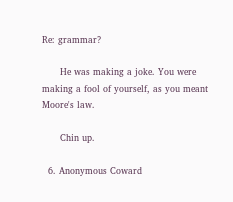Re: grammar?

      He was making a joke. You were making a fool of yourself, as you meant Moore's law.

      Chin up.

  6. Anonymous Coward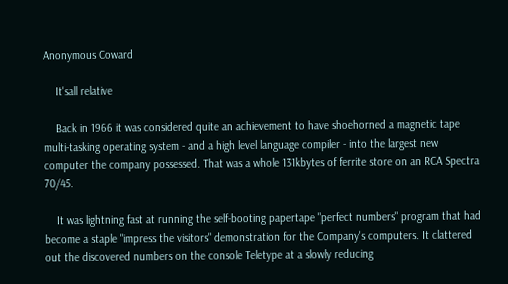Anonymous Coward

    It'sall relative

    Back in 1966 it was considered quite an achievement to have shoehorned a magnetic tape multi-tasking operating system - and a high level language compiler - into the largest new computer the company possessed. That was a whole 131kbytes of ferrite store on an RCA Spectra 70/45.

    It was lightning fast at running the self-booting papertape "perfect numbers" program that had become a staple "impress the visitors" demonstration for the Company's computers. It clattered out the discovered numbers on the console Teletype at a slowly reducing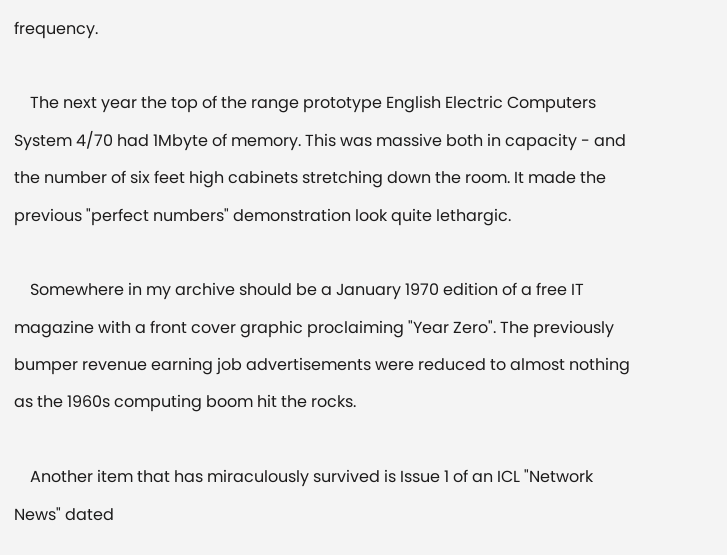frequency.

    The next year the top of the range prototype English Electric Computers System 4/70 had 1Mbyte of memory. This was massive both in capacity - and the number of six feet high cabinets stretching down the room. It made the previous "perfect numbers" demonstration look quite lethargic.

    Somewhere in my archive should be a January 1970 edition of a free IT magazine with a front cover graphic proclaiming "Year Zero". The previously bumper revenue earning job advertisements were reduced to almost nothing as the 1960s computing boom hit the rocks.

    Another item that has miraculously survived is Issue 1 of an ICL "Network News" dated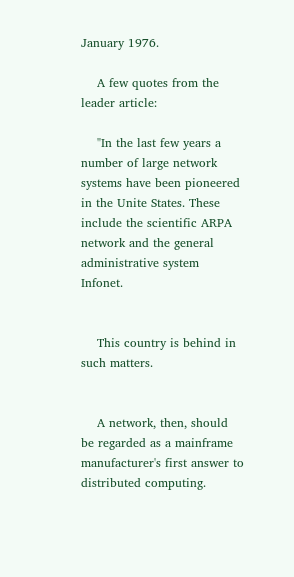January 1976.

    A few quotes from the leader article:

    "In the last few years a number of large network systems have been pioneered in the Unite States. These include the scientific ARPA network and the general administrative system Infonet.


    This country is behind in such matters.


    A network, then, should be regarded as a mainframe manufacturer's first answer to distributed computing.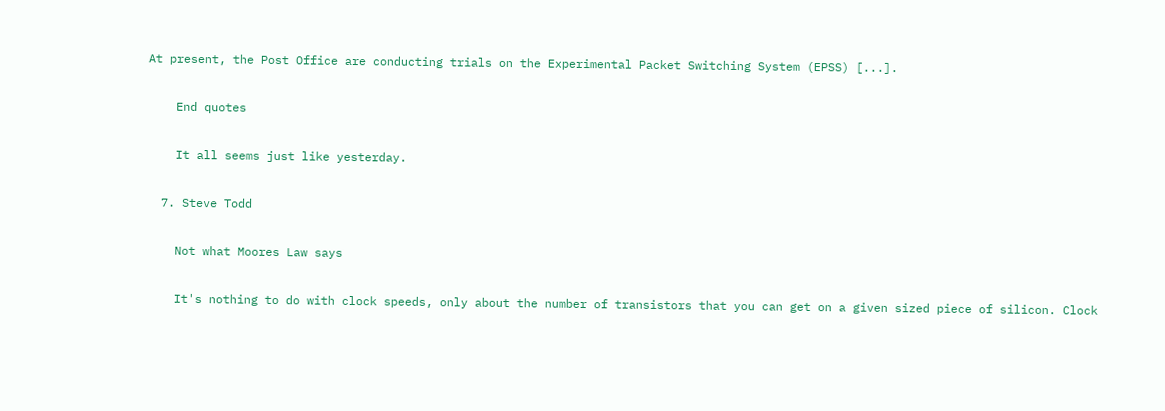At present, the Post Office are conducting trials on the Experimental Packet Switching System (EPSS) [...].

    End quotes

    It all seems just like yesterday.

  7. Steve Todd

    Not what Moores Law says

    It's nothing to do with clock speeds, only about the number of transistors that you can get on a given sized piece of silicon. Clock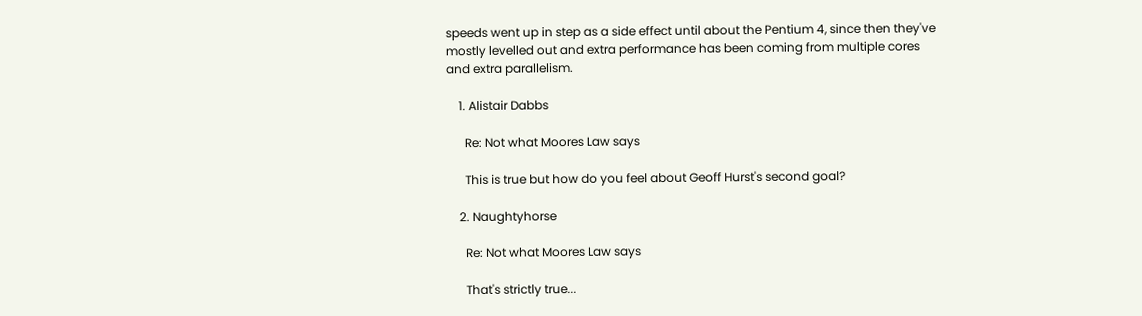speeds went up in step as a side effect until about the Pentium 4, since then they've mostly levelled out and extra performance has been coming from multiple cores and extra parallelism.

    1. Alistair Dabbs

      Re: Not what Moores Law says

      This is true but how do you feel about Geoff Hurst's second goal?

    2. Naughtyhorse

      Re: Not what Moores Law says

      That's strictly true...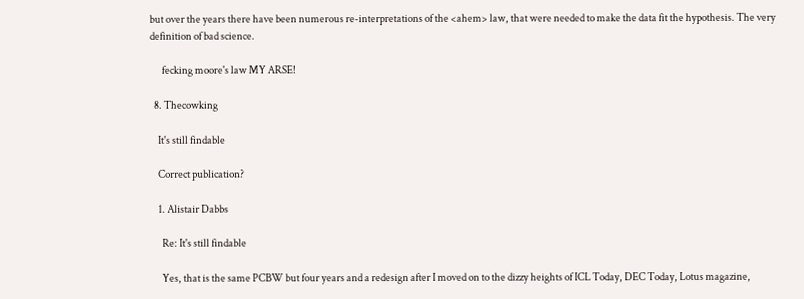but over the years there have been numerous re-interpretations of the <ahem> law, that were needed to make the data fit the hypothesis. The very definition of bad science.

      fecking moore's law MY ARSE!

  8. Thecowking

    It's still findable

    Correct publication?

    1. Alistair Dabbs

      Re: It's still findable

      Yes, that is the same PCBW but four years and a redesign after I moved on to the dizzy heights of ICL Today, DEC Today, Lotus magazine,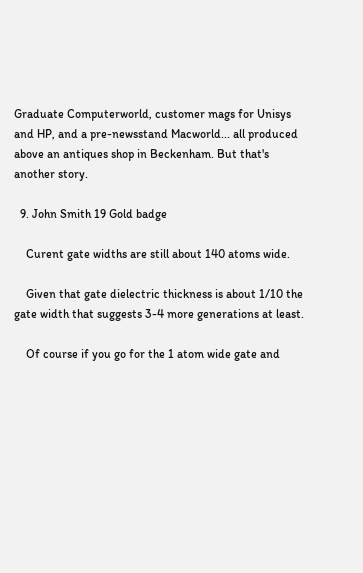Graduate Computerworld, customer mags for Unisys and HP, and a pre-newsstand Macworld... all produced above an antiques shop in Beckenham. But that's another story.

  9. John Smith 19 Gold badge

    Curent gate widths are still about 140 atoms wide.

    Given that gate dielectric thickness is about 1/10 the gate width that suggests 3-4 more generations at least.

    Of course if you go for the 1 atom wide gate and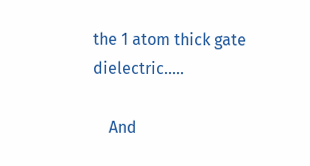the 1 atom thick gate dielectric.....

    And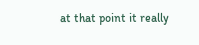at that point it really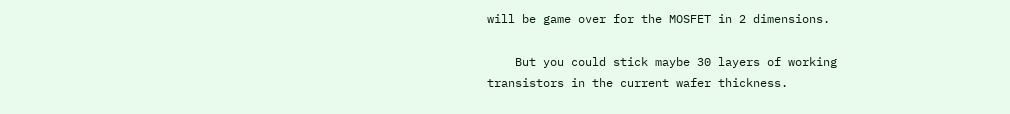will be game over for the MOSFET in 2 dimensions.

    But you could stick maybe 30 layers of working transistors in the current wafer thickness.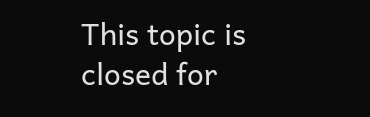This topic is closed for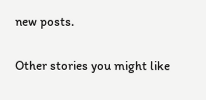new posts.

Other stories you might like